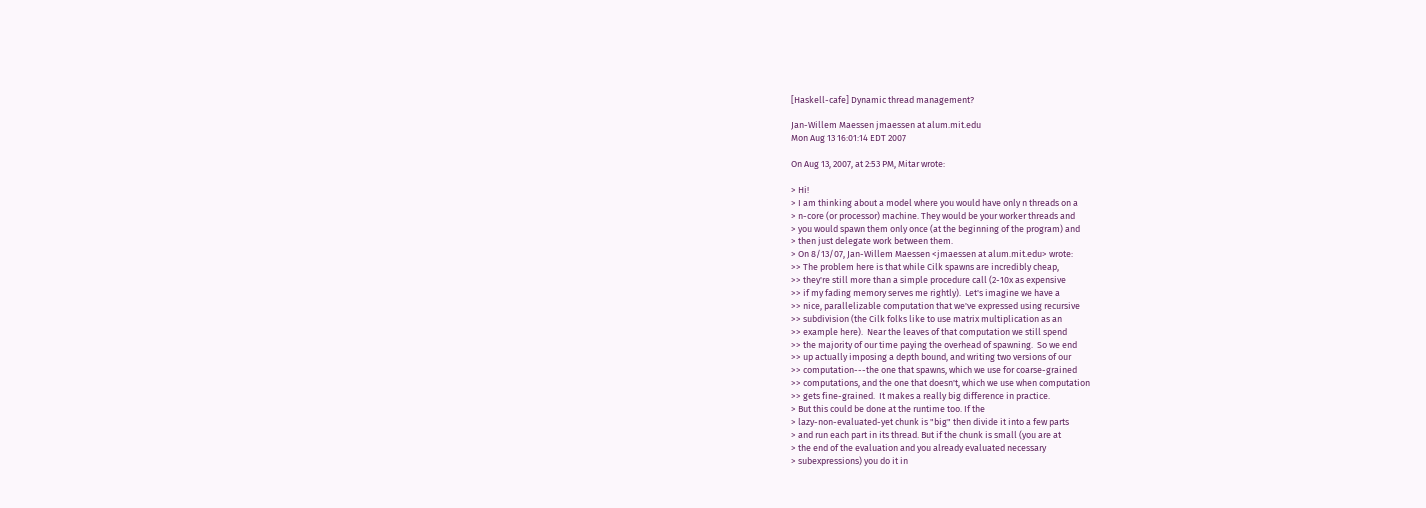[Haskell-cafe] Dynamic thread management?

Jan-Willem Maessen jmaessen at alum.mit.edu
Mon Aug 13 16:01:14 EDT 2007

On Aug 13, 2007, at 2:53 PM, Mitar wrote:

> Hi!
> I am thinking about a model where you would have only n threads on a
> n-core (or processor) machine. They would be your worker threads and
> you would spawn them only once (at the beginning of the program) and
> then just delegate work between them.
> On 8/13/07, Jan-Willem Maessen <jmaessen at alum.mit.edu> wrote:
>> The problem here is that while Cilk spawns are incredibly cheap,
>> they're still more than a simple procedure call (2-10x as expensive
>> if my fading memory serves me rightly).  Let's imagine we have a
>> nice, parallelizable computation that we've expressed using recursive
>> subdivision (the Cilk folks like to use matrix multiplication as an
>> example here).  Near the leaves of that computation we still spend
>> the majority of our time paying the overhead of spawning.  So we end
>> up actually imposing a depth bound, and writing two versions of our
>> computation---the one that spawns, which we use for coarse-grained
>> computations, and the one that doesn't, which we use when computation
>> gets fine-grained.  It makes a really big difference in practice.
> But this could be done at the runtime too. If the
> lazy-non-evaluated-yet chunk is "big" then divide it into a few parts
> and run each part in its thread. But if the chunk is small (you are at
> the end of the evaluation and you already evaluated necessary
> subexpressions) you do it in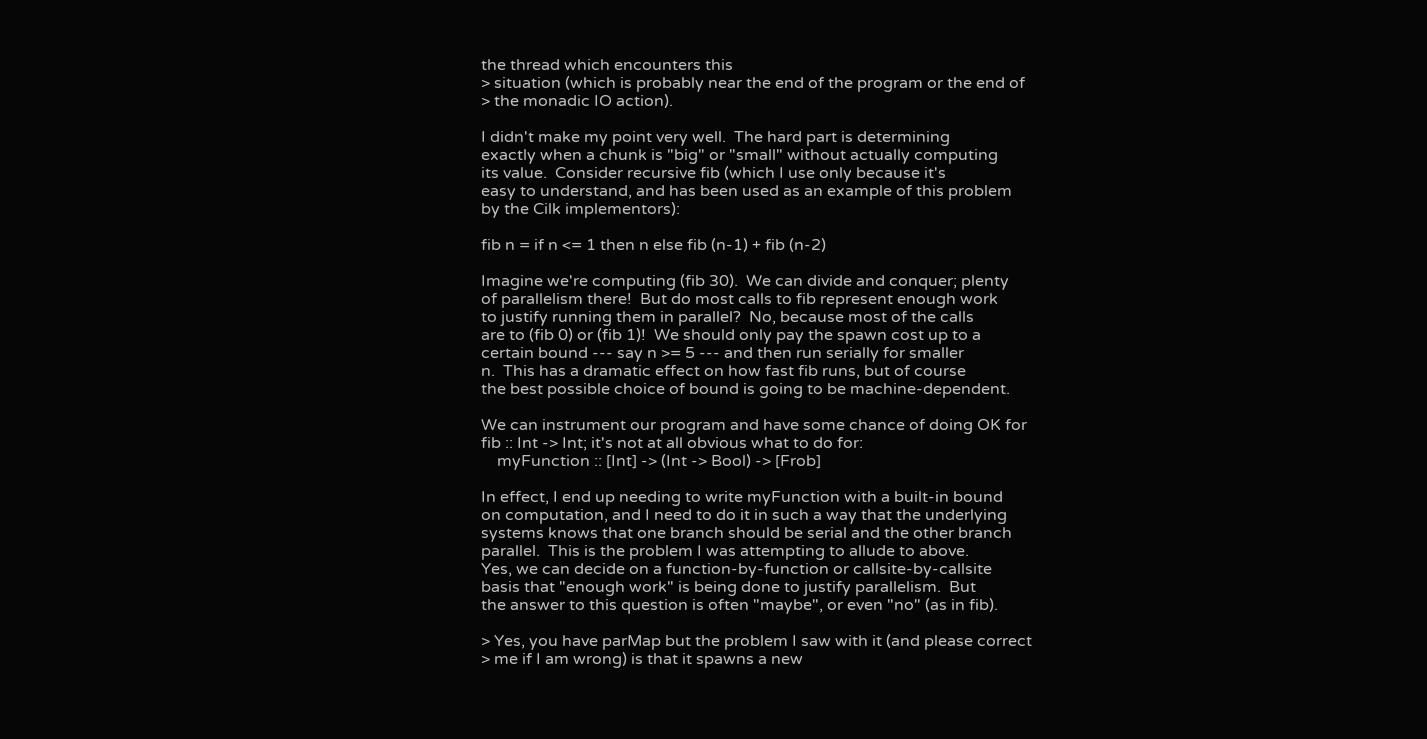the thread which encounters this
> situation (which is probably near the end of the program or the end of
> the monadic IO action).

I didn't make my point very well.  The hard part is determining
exactly when a chunk is "big" or "small" without actually computing
its value.  Consider recursive fib (which I use only because it's
easy to understand, and has been used as an example of this problem
by the Cilk implementors):

fib n = if n <= 1 then n else fib (n-1) + fib (n-2)

Imagine we're computing (fib 30).  We can divide and conquer; plenty
of parallelism there!  But do most calls to fib represent enough work
to justify running them in parallel?  No, because most of the calls
are to (fib 0) or (fib 1)!  We should only pay the spawn cost up to a
certain bound --- say n >= 5 --- and then run serially for smaller
n.  This has a dramatic effect on how fast fib runs, but of course
the best possible choice of bound is going to be machine-dependent.

We can instrument our program and have some chance of doing OK for
fib :: Int -> Int; it's not at all obvious what to do for:
    myFunction :: [Int] -> (Int -> Bool) -> [Frob]

In effect, I end up needing to write myFunction with a built-in bound
on computation, and I need to do it in such a way that the underlying
systems knows that one branch should be serial and the other branch
parallel.  This is the problem I was attempting to allude to above.
Yes, we can decide on a function-by-function or callsite-by-callsite
basis that "enough work" is being done to justify parallelism.  But
the answer to this question is often "maybe", or even "no" (as in fib).

> Yes, you have parMap but the problem I saw with it (and please correct
> me if I am wrong) is that it spawns a new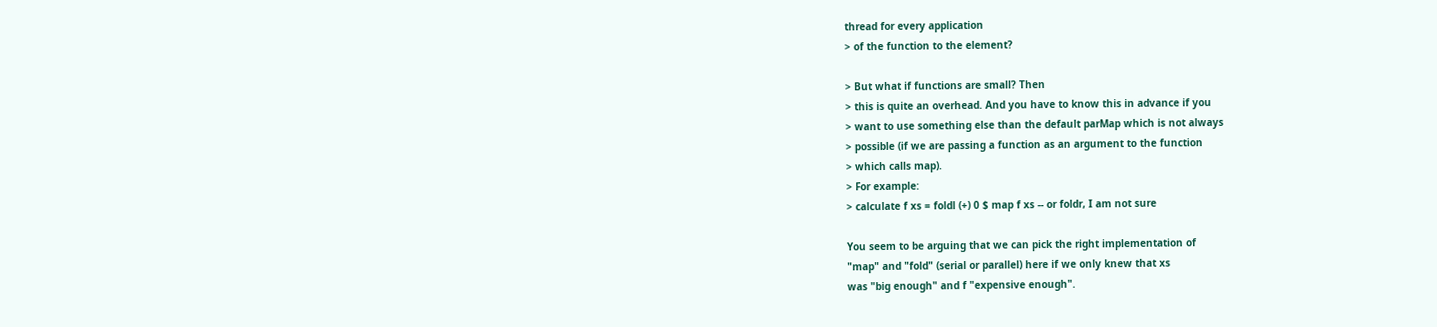thread for every application
> of the function to the element?

> But what if functions are small? Then
> this is quite an overhead. And you have to know this in advance if you
> want to use something else than the default parMap which is not always
> possible (if we are passing a function as an argument to the function
> which calls map).
> For example:
> calculate f xs = foldl (+) 0 $ map f xs -- or foldr, I am not sure

You seem to be arguing that we can pick the right implementation of
"map" and "fold" (serial or parallel) here if we only knew that xs
was "big enough" and f "expensive enough".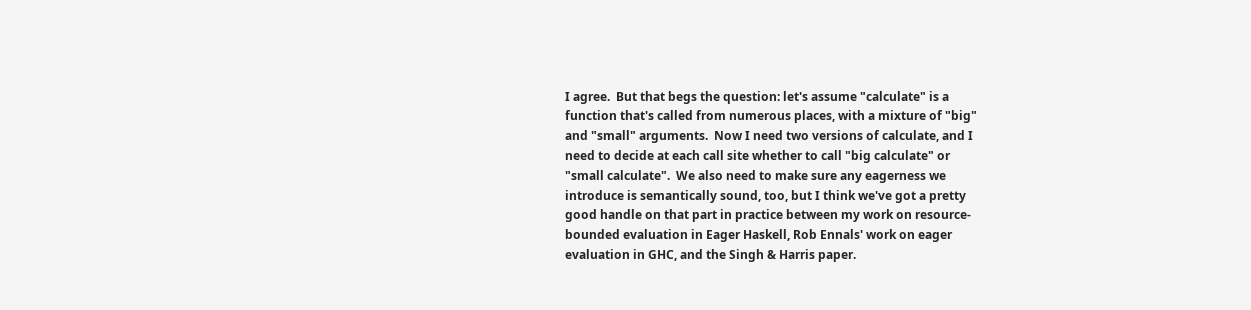I agree.  But that begs the question: let's assume "calculate" is a
function that's called from numerous places, with a mixture of "big"
and "small" arguments.  Now I need two versions of calculate, and I
need to decide at each call site whether to call "big calculate" or
"small calculate".  We also need to make sure any eagerness we
introduce is semantically sound, too, but I think we've got a pretty
good handle on that part in practice between my work on resource-
bounded evaluation in Eager Haskell, Rob Ennals' work on eager
evaluation in GHC, and the Singh & Harris paper.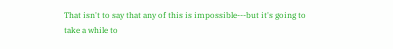That isn't to say that any of this is impossible---but it's going to
take a while to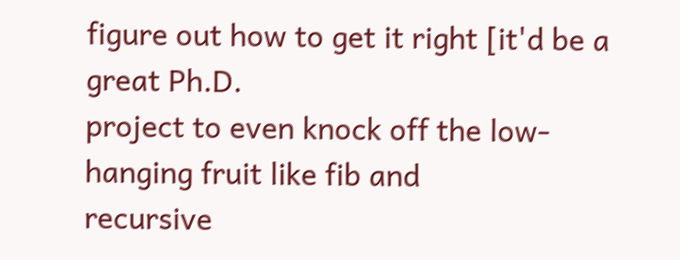figure out how to get it right [it'd be a great Ph.D.
project to even knock off the low-hanging fruit like fib and
recursive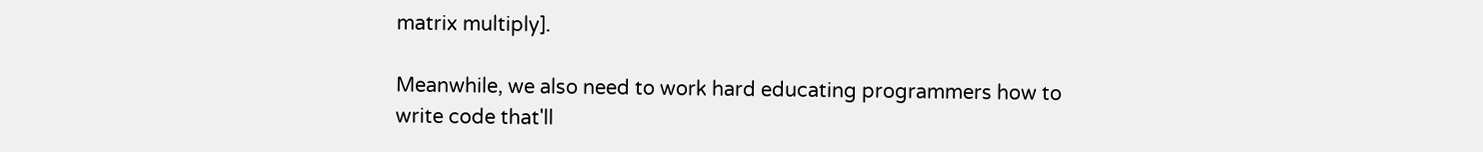matrix multiply].

Meanwhile, we also need to work hard educating programmers how to
write code that'll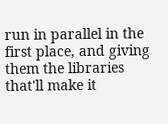run in parallel in the first place, and giving
them the libraries that'll make it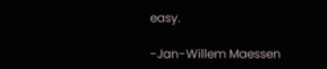easy.

-Jan-Willem Maessen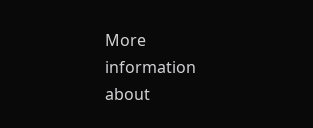More information about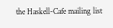the Haskell-Cafe mailing list